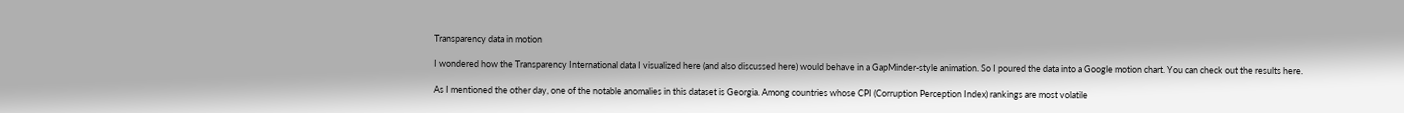Transparency data in motion

I wondered how the Transparency International data I visualized here (and also discussed here) would behave in a GapMinder-style animation. So I poured the data into a Google motion chart. You can check out the results here.

As I mentioned the other day, one of the notable anomalies in this dataset is Georgia. Among countries whose CPI (Corruption Perception Index) rankings are most volatile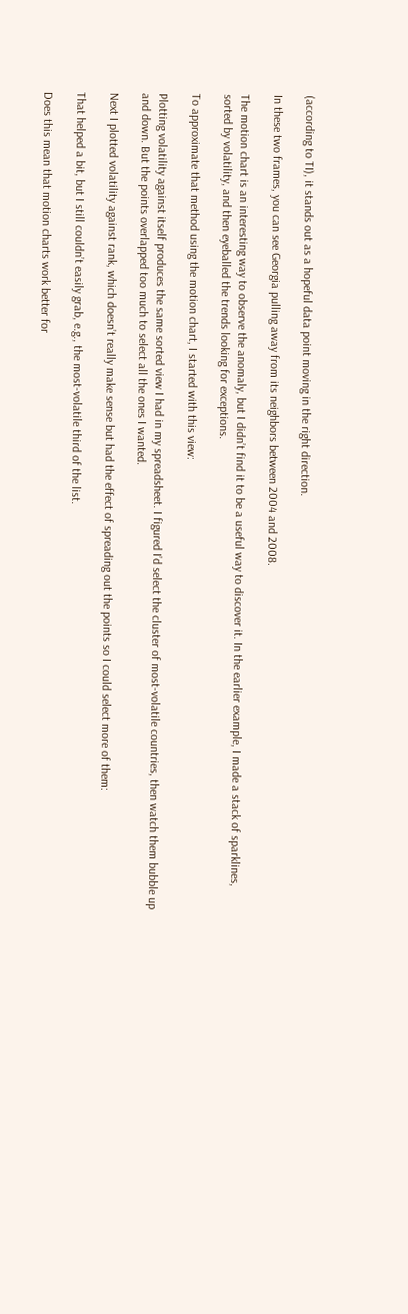(according to TI), it stands out as a hopeful data point moving in the right direction.

In these two frames, you can see Georgia pulling away from its neighbors between 2004 and 2008.

The motion chart is an interesting way to observe the anomaly, but I didn’t find it to be a useful way to discover it. In the earlier example, I made a stack of sparklines, sorted by volatility, and then eyeballed the trends looking for exceptions.

To approximate that method using the motion chart, I started with this view:

Plotting volatility against itself produces the same sorted view I had in my spreadsheet. I figured I’d select the cluster of most-volatile countries, then watch them bubble up and down. But the points overlapped too much to select all the ones I wanted.

Next I plotted volatility against rank, which doesn’t really make sense but had the effect of spreading out the points so I could select more of them:

That helped a bit, but I still couldn’t easily grab, e.g., the most-volatile third of the list.

Does this mean that motion charts work better for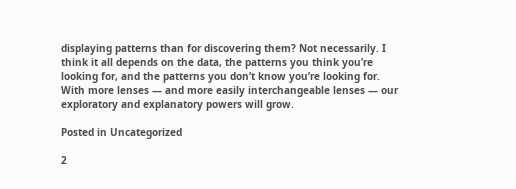displaying patterns than for discovering them? Not necessarily. I think it all depends on the data, the patterns you think you’re looking for, and the patterns you don’t know you’re looking for. With more lenses — and more easily interchangeable lenses — our exploratory and explanatory powers will grow.

Posted in Uncategorized

2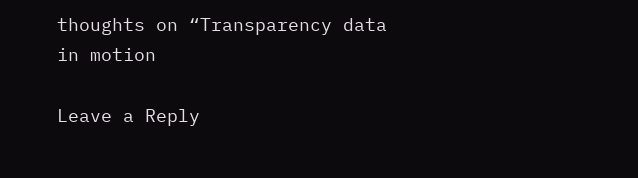thoughts on “Transparency data in motion

Leave a Reply